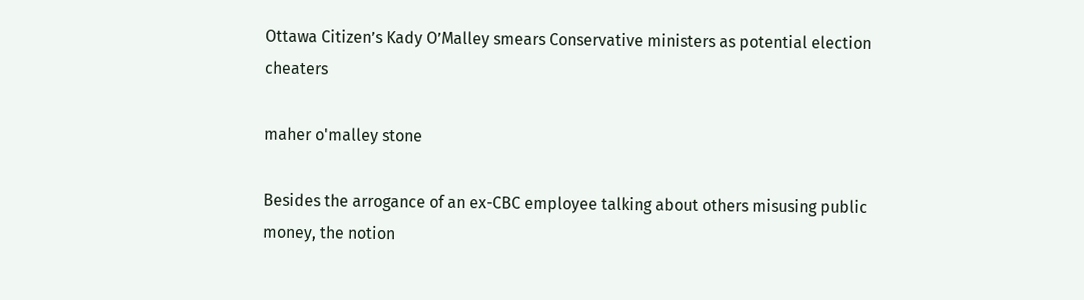Ottawa Citizen’s Kady O’Malley smears Conservative ministers as potential election cheaters

maher o'malley stone

Besides the arrogance of an ex-CBC employee talking about others misusing public money, the notion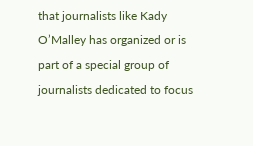that journalists like Kady O’Malley has organized or is part of a special group of journalists dedicated to focus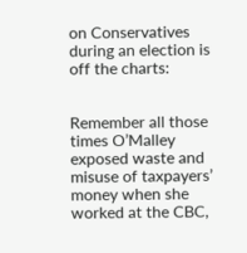on Conservatives during an election is off the charts:


Remember all those times O’Malley exposed waste and misuse of taxpayers’ money when she worked at the CBC,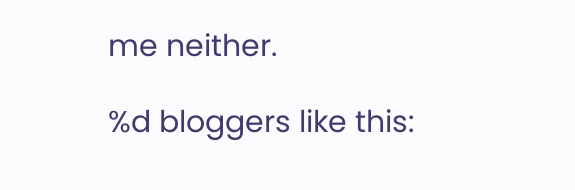me neither.

%d bloggers like this: